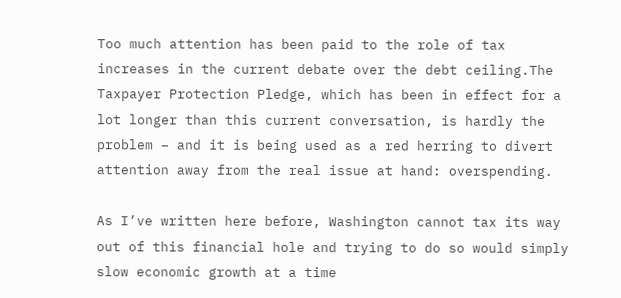Too much attention has been paid to the role of tax increases in the current debate over the debt ceiling.The Taxpayer Protection Pledge, which has been in effect for a lot longer than this current conversation, is hardly the problem – and it is being used as a red herring to divert attention away from the real issue at hand: overspending.

As I’ve written here before, Washington cannot tax its way out of this financial hole and trying to do so would simply slow economic growth at a time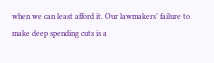when we can least afford it. Our lawmakers’ failure to make deep spending cuts is a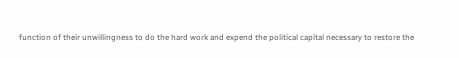function of their unwillingness to do the hard work and expend the political capital necessary to restore the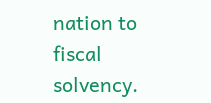nation to fiscal solvency.